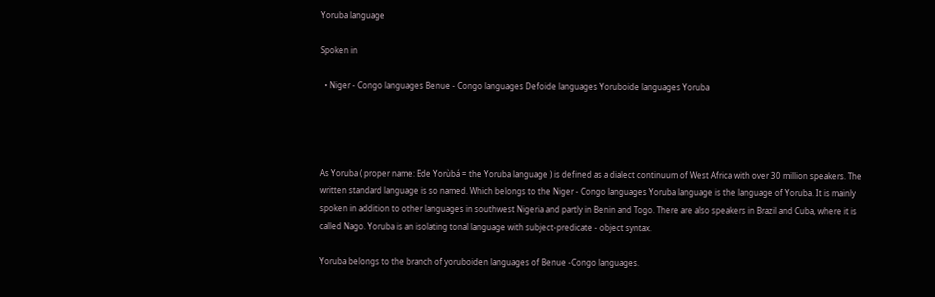Yoruba language

Spoken in

  • Niger - Congo languages Benue - Congo languages Defoide languages Yoruboide languages Yoruba




As Yoruba ( proper name: Ede Yorùbá = the Yoruba language ) is defined as a dialect continuum of West Africa with over 30 million speakers. The written standard language is so named. Which belongs to the Niger - Congo languages Yoruba language is the language of Yoruba. It is mainly spoken in addition to other languages in southwest Nigeria and partly in Benin and Togo. There are also speakers in Brazil and Cuba, where it is called Nago. Yoruba is an isolating tonal language with subject-predicate - object syntax.

Yoruba belongs to the branch of yoruboiden languages of Benue -Congo languages.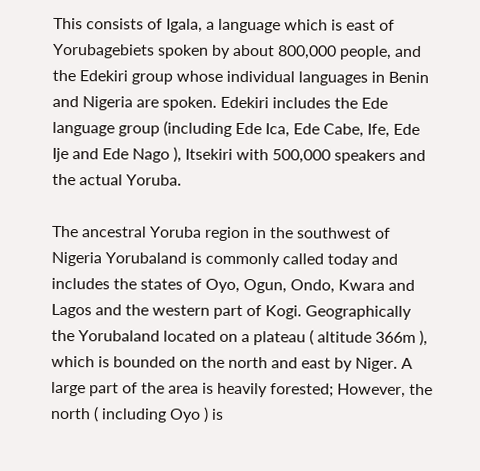This consists of Igala, a language which is east of Yorubagebiets spoken by about 800,000 people, and the Edekiri group whose individual languages in Benin and Nigeria are spoken. Edekiri includes the Ede language group (including Ede Ica, Ede Cabe, Ife, Ede Ije and Ede Nago ), Itsekiri with 500,000 speakers and the actual Yoruba.

The ancestral Yoruba region in the southwest of Nigeria Yorubaland is commonly called today and includes the states of Oyo, Ogun, Ondo, Kwara and Lagos and the western part of Kogi. Geographically the Yorubaland located on a plateau ( altitude 366m ), which is bounded on the north and east by Niger. A large part of the area is heavily forested; However, the north ( including Oyo ) is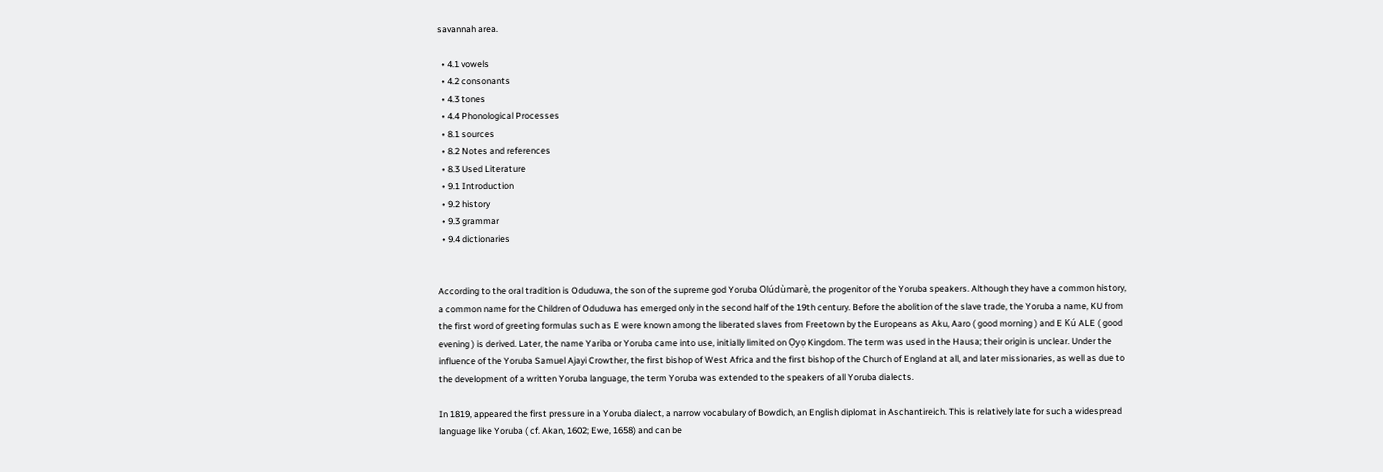savannah area.

  • 4.1 vowels
  • 4.2 consonants
  • 4.3 tones
  • 4.4 Phonological Processes
  • 8.1 sources
  • 8.2 Notes and references
  • 8.3 Used Literature
  • 9.1 Introduction
  • 9.2 history
  • 9.3 grammar
  • 9.4 dictionaries


According to the oral tradition is Oduduwa, the son of the supreme god Yoruba Olúdùmarè, the progenitor of the Yoruba speakers. Although they have a common history, a common name for the Children of Oduduwa has emerged only in the second half of the 19th century. Before the abolition of the slave trade, the Yoruba a name, KU from the first word of greeting formulas such as E were known among the liberated slaves from Freetown by the Europeans as Aku, Aaro ( good morning ) and E Kú ALE ( good evening ) is derived. Later, the name Yariba or Yoruba came into use, initially limited on Ọyọ Kingdom. The term was used in the Hausa; their origin is unclear. Under the influence of the Yoruba Samuel Ajayi Crowther, the first bishop of West Africa and the first bishop of the Church of England at all, and later missionaries, as well as due to the development of a written Yoruba language, the term Yoruba was extended to the speakers of all Yoruba dialects.

In 1819, appeared the first pressure in a Yoruba dialect, a narrow vocabulary of Bowdich, an English diplomat in Aschantireich. This is relatively late for such a widespread language like Yoruba ( cf. Akan, 1602; Ewe, 1658) and can be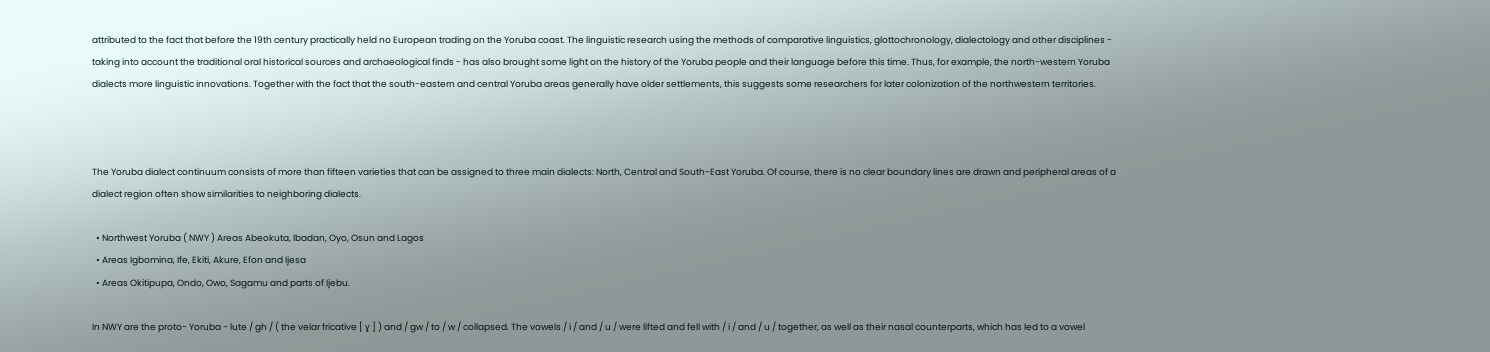attributed to the fact that before the 19th century practically held no European trading on the Yoruba coast. The linguistic research using the methods of comparative linguistics, glottochronology, dialectology and other disciplines - taking into account the traditional oral historical sources and archaeological finds - has also brought some light on the history of the Yoruba people and their language before this time. Thus, for example, the north-western Yoruba dialects more linguistic innovations. Together with the fact that the south-eastern and central Yoruba areas generally have older settlements, this suggests some researchers for later colonization of the northwestern territories.



The Yoruba dialect continuum consists of more than fifteen varieties that can be assigned to three main dialects: North, Central and South-East Yoruba. Of course, there is no clear boundary lines are drawn and peripheral areas of a dialect region often show similarities to neighboring dialects.

  • Northwest Yoruba ( NWY ) Areas Abeokuta, Ibadan, Oyo, Osun and Lagos
  • Areas Igbomina, Ife, Ekiti, Akure, Efon and Ijesa
  • Areas Okitipupa, Ondo, Owo, Sagamu and parts of Ijebu.

In NWY are the proto- Yoruba - lute / gh / ( the velar fricative [ ɣ ] ) and / gw / to / w / collapsed. The vowels / i / and / u / were lifted and fell with / i / and / u / together, as well as their nasal counterparts, which has led to a vowel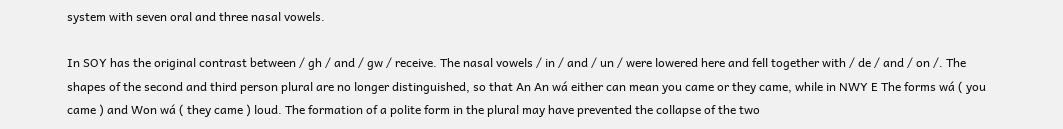system with seven oral and three nasal vowels.

In SOY has the original contrast between / gh / and / gw / receive. The nasal vowels / in / and / un / were lowered here and fell together with / de / and / on /. The shapes of the second and third person plural are no longer distinguished, so that An An wá either can mean you came or they came, while in NWY E The forms wá ( you came ) and Won wá ( they came ) loud. The formation of a polite form in the plural may have prevented the collapse of the two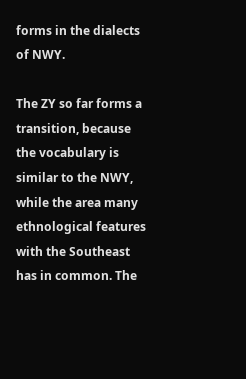forms in the dialects of NWY.

The ZY so far forms a transition, because the vocabulary is similar to the NWY, while the area many ethnological features with the Southeast has in common. The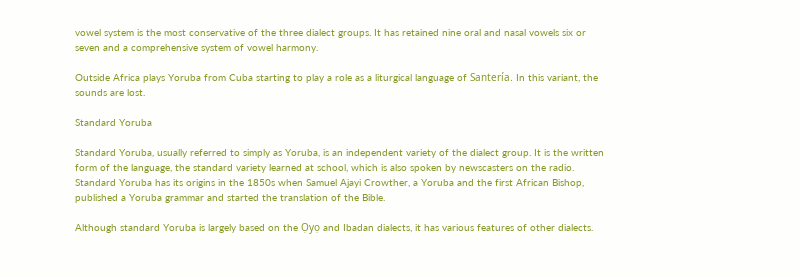vowel system is the most conservative of the three dialect groups. It has retained nine oral and nasal vowels six or seven and a comprehensive system of vowel harmony.

Outside Africa plays Yoruba from Cuba starting to play a role as a liturgical language of Santería. In this variant, the sounds are lost.

Standard Yoruba

Standard Yoruba, usually referred to simply as Yoruba, is an independent variety of the dialect group. It is the written form of the language, the standard variety learned at school, which is also spoken by newscasters on the radio. Standard Yoruba has its origins in the 1850s when Samuel Ajayi Crowther, a Yoruba and the first African Bishop, published a Yoruba grammar and started the translation of the Bible.

Although standard Yoruba is largely based on the Ọyọ and Ibadan dialects, it has various features of other dialects.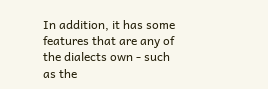In addition, it has some features that are any of the dialects own - such as the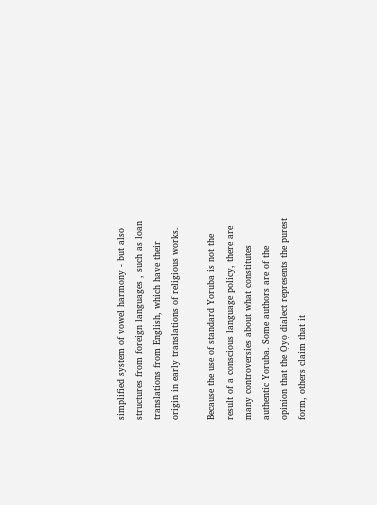simplified system of vowel harmony - but also structures from foreign languages , such as loan translations from English, which have their origin in early translations of religious works.

Because the use of standard Yoruba is not the result of a conscious language policy, there are many controversies about what constitutes authentic Yoruba. Some authors are of the opinion that the Ọyọ dialect represents the purest form, others claim that it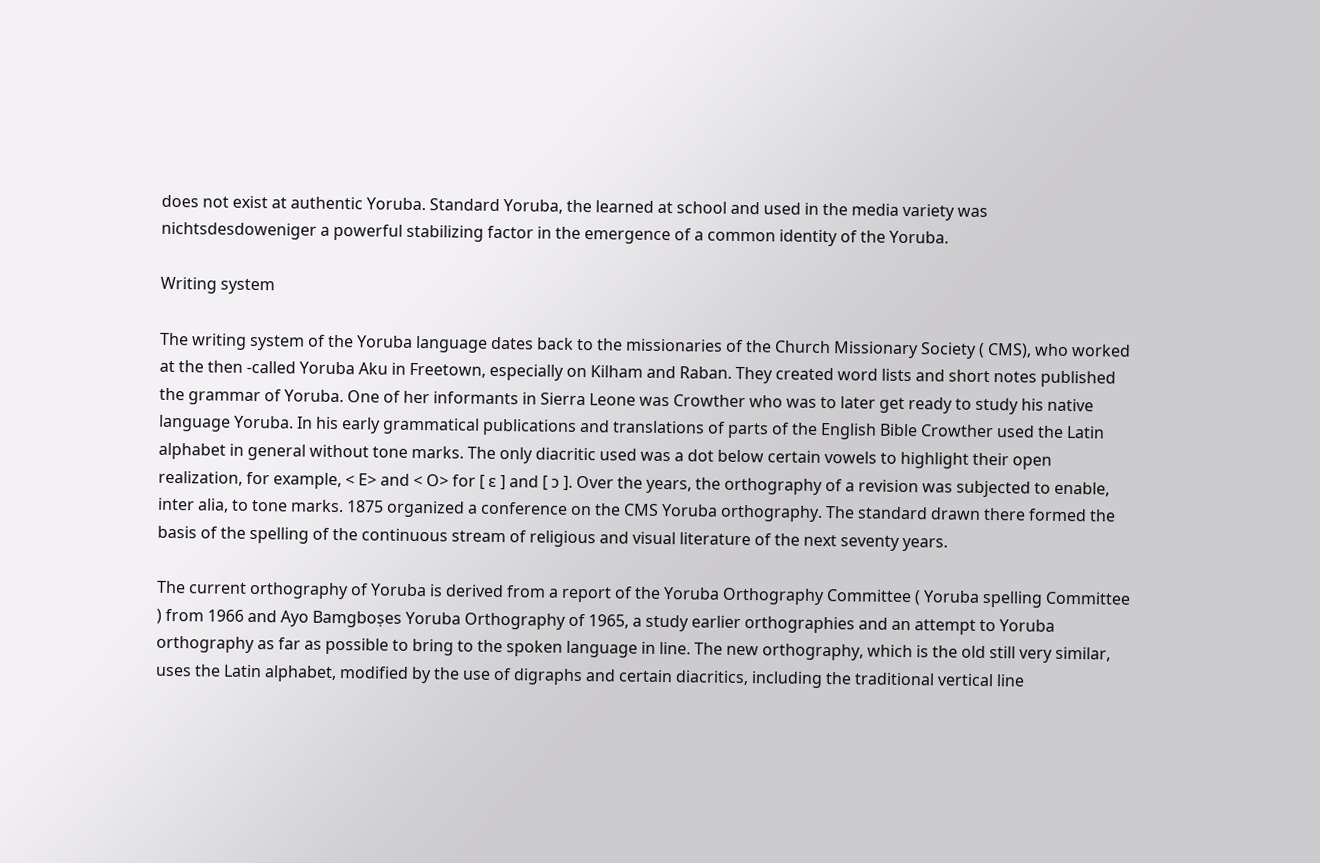does not exist at authentic Yoruba. Standard Yoruba, the learned at school and used in the media variety was nichtsdesdoweniger a powerful stabilizing factor in the emergence of a common identity of the Yoruba.

Writing system

The writing system of the Yoruba language dates back to the missionaries of the Church Missionary Society ( CMS), who worked at the then -called Yoruba Aku in Freetown, especially on Kilham and Raban. They created word lists and short notes published the grammar of Yoruba. One of her informants in Sierra Leone was Crowther who was to later get ready to study his native language Yoruba. In his early grammatical publications and translations of parts of the English Bible Crowther used the Latin alphabet in general without tone marks. The only diacritic used was a dot below certain vowels to highlight their open realization, for example, < E> and < O> for [ ɛ ] and [ ɔ ]. Over the years, the orthography of a revision was subjected to enable, inter alia, to tone marks. 1875 organized a conference on the CMS Yoruba orthography. The standard drawn there formed the basis of the spelling of the continuous stream of religious and visual literature of the next seventy years.

The current orthography of Yoruba is derived from a report of the Yoruba Orthography Committee ( Yoruba spelling Committee ) from 1966 and Ayo Bamgboṣes Yoruba Orthography of 1965, a study earlier orthographies and an attempt to Yoruba orthography as far as possible to bring to the spoken language in line. The new orthography, which is the old still very similar, uses the Latin alphabet, modified by the use of digraphs and certain diacritics, including the traditional vertical line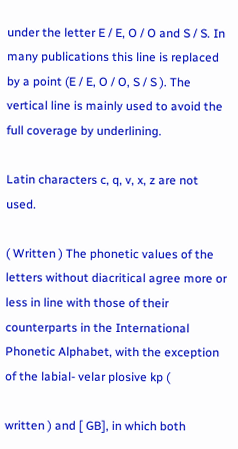under the letter E / E, O / O and S / S. In many publications this line is replaced by a point (E / E, O / O, S / S ). The vertical line is mainly used to avoid the full coverage by underlining.

Latin characters c, q, v, x, z are not used.

( Written ) The phonetic values of the letters without diacritical agree more or less in line with those of their counterparts in the International Phonetic Alphabet, with the exception of the labial- velar plosive kp (

written ) and [ GB], in which both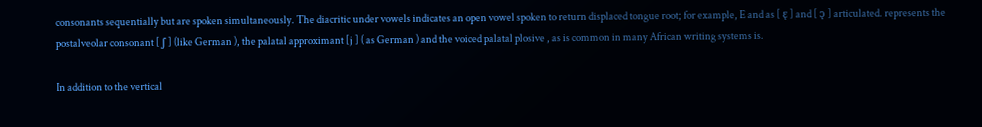consonants sequentially but are spoken simultaneously. The diacritic under vowels indicates an open vowel spoken to return displaced tongue root; for example, E and as [ ɛ̙ ] and [ ɔ̙ ] articulated. represents the postalveolar consonant [ ʃ ] (like German ), the palatal approximant [j ] ( as German ) and the voiced palatal plosive , as is common in many African writing systems is.

In addition to the vertical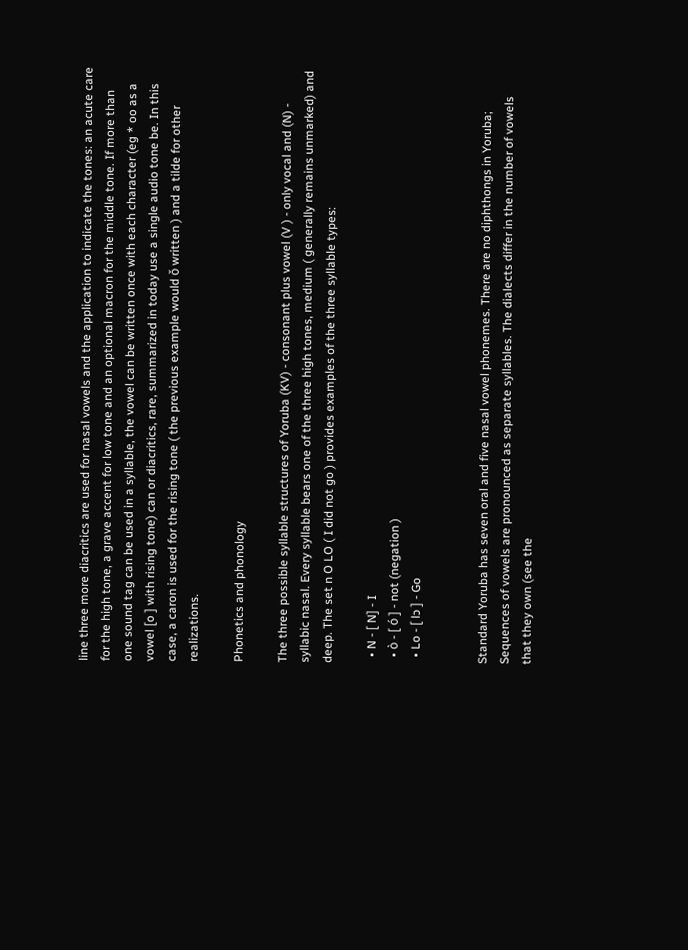line three more diacritics are used for nasal vowels and the application to indicate the tones: an acute care for the high tone, a grave accent for low tone and an optional macron for the middle tone. If more than one sound tag can be used in a syllable, the vowel can be written once with each character (eg * oo as a vowel [o ] with rising tone) can or diacritics, rare, summarized in today use a single audio tone be. In this case, a caron is used for the rising tone ( the previous example would ǒ written ) and a tilde for other realizations.

Phonetics and phonology

The three possible syllable structures of Yoruba (KV) - consonant plus vowel (V ) - only vocal and (N) - syllabic nasal. Every syllable bears one of the three high tones, medium ( generally remains unmarked) and deep. The set n O LO ( I did not go ) provides examples of the three syllable types:

  • N - [ N] - I
  • ò - [ ó ] - not (negation )
  • Lo - [ lɔ ] - Go


Standard Yoruba has seven oral and five nasal vowel phonemes. There are no diphthongs in Yoruba; Sequences of vowels are pronounced as separate syllables. The dialects differ in the number of vowels that they own (see the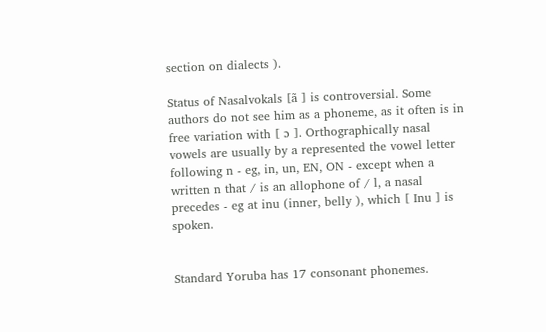section on dialects ).

Status of Nasalvokals [ã ] is controversial. Some authors do not see him as a phoneme, as it often is in free variation with [ ɔ ]. Orthographically nasal vowels are usually by a represented the vowel letter following n - eg, in, un, EN, ON - except when a written n that / is an allophone of / l, a nasal precedes - eg at inu (inner, belly ), which [ Inu ] is spoken.


Standard Yoruba has 17 consonant phonemes.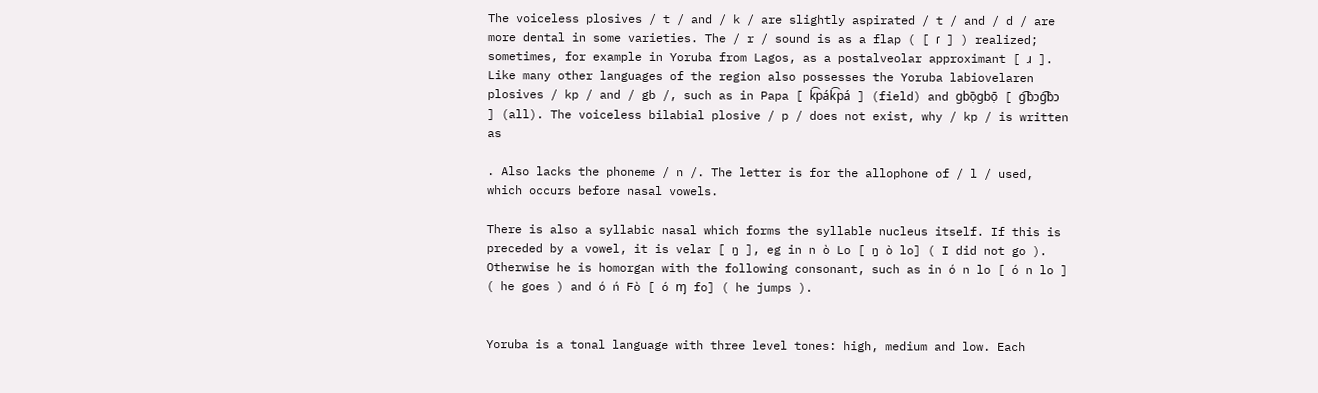The voiceless plosives / t / and / k / are slightly aspirated / t / and / d / are more dental in some varieties. The / r / sound is as a flap ( [ ɾ ] ) realized; sometimes, for example in Yoruba from Lagos, as a postalveolar approximant [ ɹ ]. Like many other languages of the region also possesses the Yoruba labiovelaren plosives / kp / and / gb /, such as in Papa [ k͡pák͡pá ] (field) and gbọ̄gbọ̄ [ g͡bɔg͡bɔ ] (all). The voiceless bilabial plosive / p / does not exist, why / kp / is written as

. Also lacks the phoneme / n /. The letter is for the allophone of / l / used, which occurs before nasal vowels.

There is also a syllabic nasal which forms the syllable nucleus itself. If this is preceded by a vowel, it is velar [ ŋ ], eg in n ò Lo [ ŋ ò lo] ( I did not go ). Otherwise he is homorgan with the following consonant, such as in ó n lo [ ó n lo ] ( he goes ) and ó ń Fò [ ó ɱ fo] ( he jumps ).


Yoruba is a tonal language with three level tones: high, medium and low. Each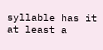syllable has it at least a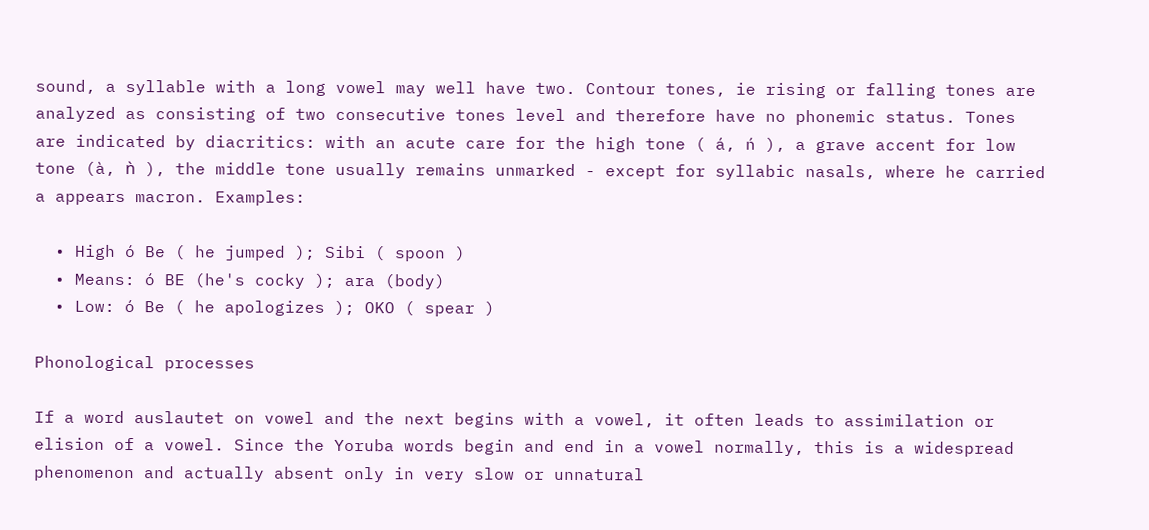sound, a syllable with a long vowel may well have two. Contour tones, ie rising or falling tones are analyzed as consisting of two consecutive tones level and therefore have no phonemic status. Tones are indicated by diacritics: with an acute care for the high tone ( á, ń ), a grave accent for low tone (à, ǹ ), the middle tone usually remains unmarked - except for syllabic nasals, where he carried a appears macron. Examples:

  • High ó Be ( he jumped ); Sibi ( spoon )
  • Means: ó BE (he's cocky ); ara (body)
  • Low: ó Be ( he apologizes ); OKO ( spear )

Phonological processes

If a word auslautet on vowel and the next begins with a vowel, it often leads to assimilation or elision of a vowel. Since the Yoruba words begin and end in a vowel normally, this is a widespread phenomenon and actually absent only in very slow or unnatural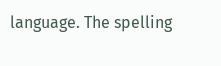language. The spelling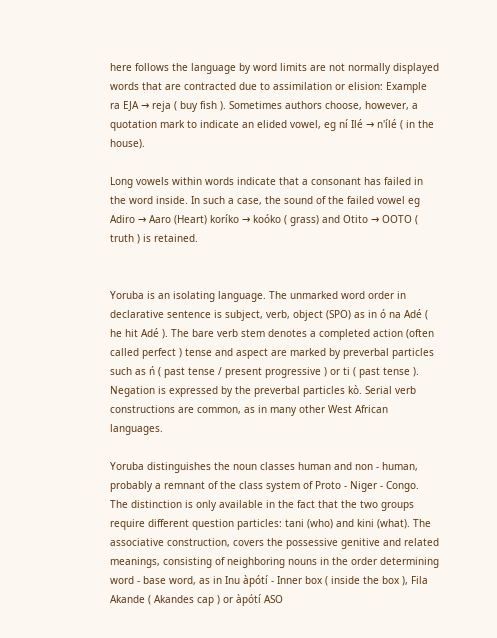here follows the language by word limits are not normally displayed words that are contracted due to assimilation or elision: Example ra EJA → reja ( buy fish ). Sometimes authors choose, however, a quotation mark to indicate an elided vowel, eg ní Ilé → n'ílé ( in the house).

Long vowels within words indicate that a consonant has failed in the word inside. In such a case, the sound of the failed vowel eg Adiro → Aaro (Heart) koríko → koóko ( grass) and Otito → OOTO ( truth ) is retained.


Yoruba is an isolating language. The unmarked word order in declarative sentence is subject, verb, object (SPO) as in ó na Adé ( he hit Adé ). The bare verb stem denotes a completed action (often called perfect ) tense and aspect are marked by preverbal particles such as ń ( past tense / present progressive ) or ti ( past tense ). Negation is expressed by the preverbal particles kò. Serial verb constructions are common, as in many other West African languages.

Yoruba distinguishes the noun classes human and non - human, probably a remnant of the class system of Proto - Niger - Congo. The distinction is only available in the fact that the two groups require different question particles: tani (who) and kini (what). The associative construction, covers the possessive genitive and related meanings, consisting of neighboring nouns in the order determining word - base word, as in Inu àpótí - Inner box ( inside the box ), Fila Akande ( Akandes cap ) or àpótí ASO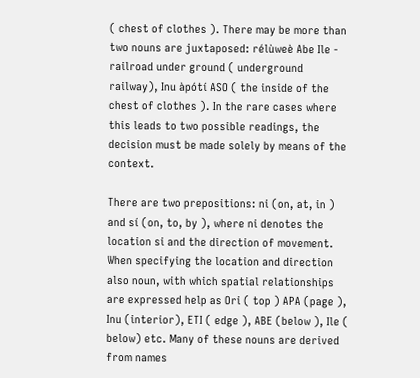( chest of clothes ). There may be more than two nouns are juxtaposed: rélùweè Abe Ile - railroad under ground ( underground railway), Inu àpótí ASO ( the inside of the chest of clothes ). In the rare cases where this leads to two possible readings, the decision must be made solely by means of the context.

There are two prepositions: ni (on, at, in ) and sí (on, to, by ), where ni denotes the location si and the direction of movement. When specifying the location and direction also noun, with which spatial relationships are expressed help as Ori ( top ) APA (page ), Inu (interior), ETI ( edge ), ABE (below ), Ile ( below) etc. Many of these nouns are derived from names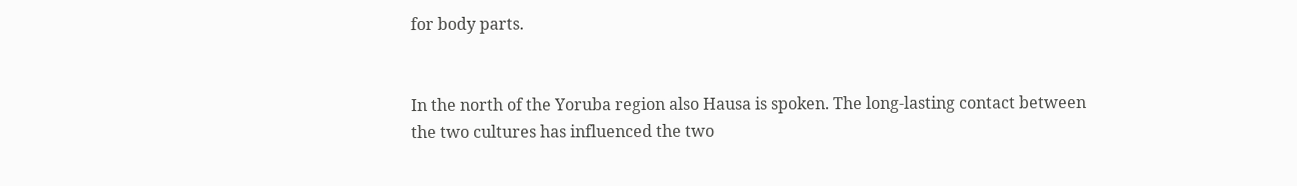for body parts.


In the north of the Yoruba region also Hausa is spoken. The long-lasting contact between the two cultures has influenced the two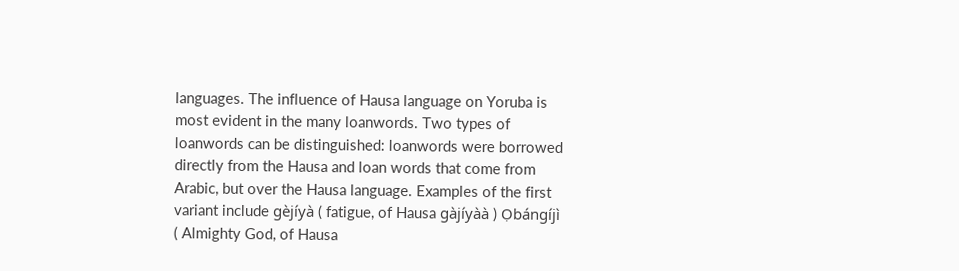languages. The influence of Hausa language on Yoruba is most evident in the many loanwords. Two types of loanwords can be distinguished: loanwords were borrowed directly from the Hausa and loan words that come from Arabic, but over the Hausa language. Examples of the first variant include gèjíyà ( fatigue, of Hausa gàjíyàà ) Ọbángíjì ( Almighty God, of Hausa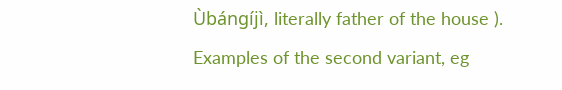Ùbángíjì, literally father of the house ). Examples of the second variant, eg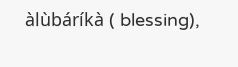àlùbáríkà ( blessing),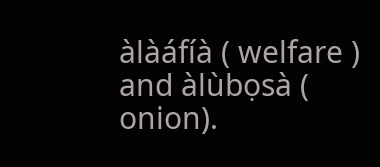àlàáfíà ( welfare ) and àlùbọsà ( onion).